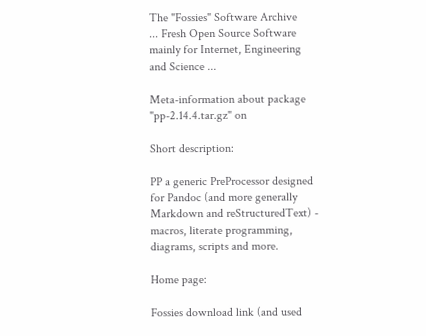The "Fossies" Software Archive
... Fresh Open Source Software mainly for Internet, Engineering and Science ...

Meta-information about package "pp-2.14.4.tar.gz" on

Short description:

PP a generic PreProcessor designed for Pandoc (and more generally Markdown and reStructuredText) - macros, literate programming, diagrams, scripts and more.

Home page:

Fossies download link (and used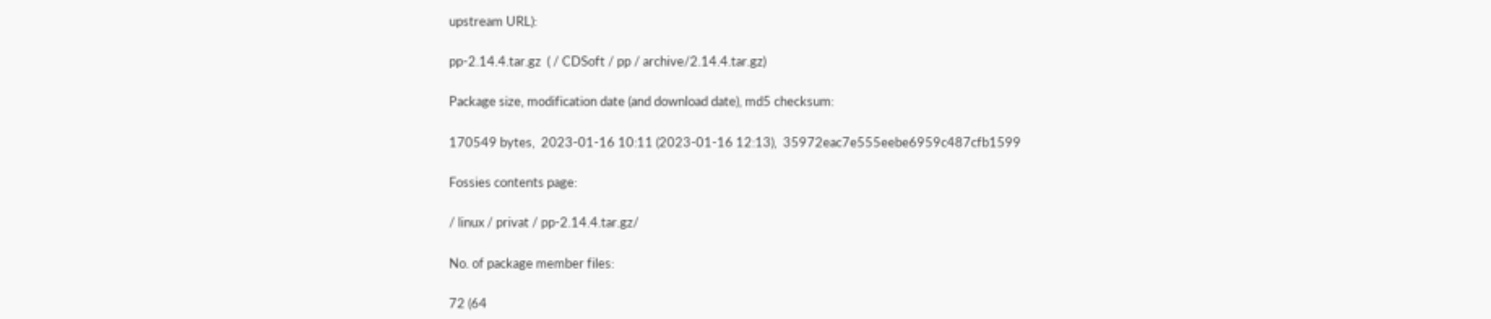upstream URL):

pp-2.14.4.tar.gz  ( / CDSoft / pp / archive/2.14.4.tar.gz)

Package size, modification date (and download date), md5 checksum:

170549 bytes,  2023-01-16 10:11 (2023-01-16 12:13),  35972eac7e555eebe6959c487cfb1599

Fossies contents page:

/ linux / privat / pp-2.14.4.tar.gz/

No. of package member files:

72 (64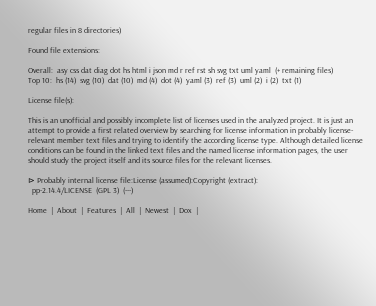regular files in 8 directories)

Found file extensions:

Overall:  asy css dat diag dot hs html i json md r ref rst sh svg txt uml yaml  (+ remaining files)
Top 10:  hs (14)  svg (10)  dat (10)  md (4)  dot (4)  yaml (3)  ref (3)  uml (2)  i (2)  txt (1)

License file(s):

This is an unofficial and possibly incomplete list of licenses used in the analyzed project. It is just an attempt to provide a first related overview by searching for license information in probably license-relevant member text files and trying to identify the according license type. Although detailed license conditions can be found in the linked text files and the named license information pages, the user should study the project itself and its source files for the relevant licenses.

⊳ Probably internal license file:License (assumed):Copyright (extract):
  pp-2.14.4/LICENSE  (GPL 3)  (---)

Home  |  About  |  Features  |  All  |  Newest  |  Dox  |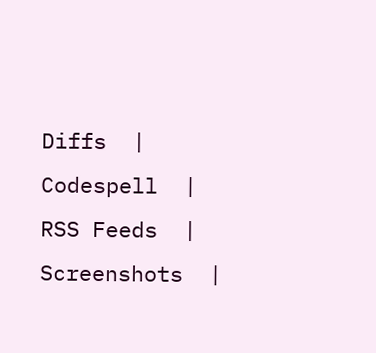Diffs  |  Codespell  |  RSS Feeds  |  Screenshots  |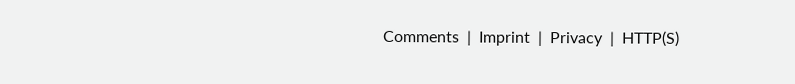Comments  |  Imprint  |  Privacy  |  HTTP(S)